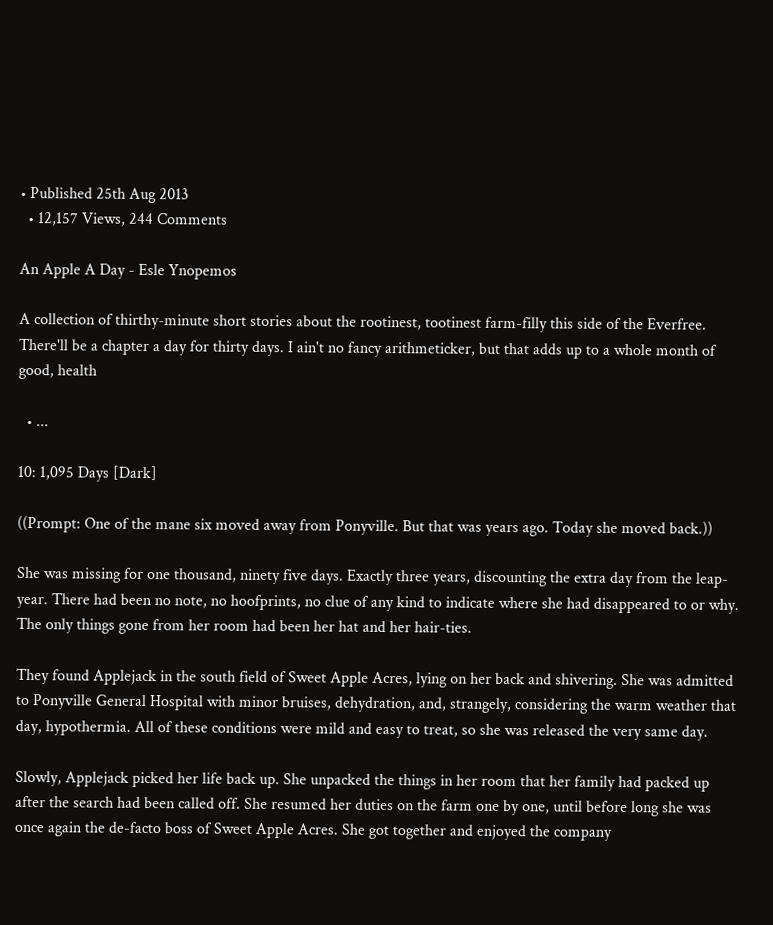• Published 25th Aug 2013
  • 12,157 Views, 244 Comments

An Apple A Day - Esle Ynopemos

A collection of thirthy-minute short stories about the rootinest, tootinest farm-filly this side of the Everfree. There'll be a chapter a day for thirty days. I ain't no fancy arithmeticker, but that adds up to a whole month of good, health

  • ...

10: 1,095 Days [Dark]

((Prompt: One of the mane six moved away from Ponyville. But that was years ago. Today she moved back.))

She was missing for one thousand, ninety five days. Exactly three years, discounting the extra day from the leap-year. There had been no note, no hoofprints, no clue of any kind to indicate where she had disappeared to or why. The only things gone from her room had been her hat and her hair-ties.

They found Applejack in the south field of Sweet Apple Acres, lying on her back and shivering. She was admitted to Ponyville General Hospital with minor bruises, dehydration, and, strangely, considering the warm weather that day, hypothermia. All of these conditions were mild and easy to treat, so she was released the very same day.

Slowly, Applejack picked her life back up. She unpacked the things in her room that her family had packed up after the search had been called off. She resumed her duties on the farm one by one, until before long she was once again the de-facto boss of Sweet Apple Acres. She got together and enjoyed the company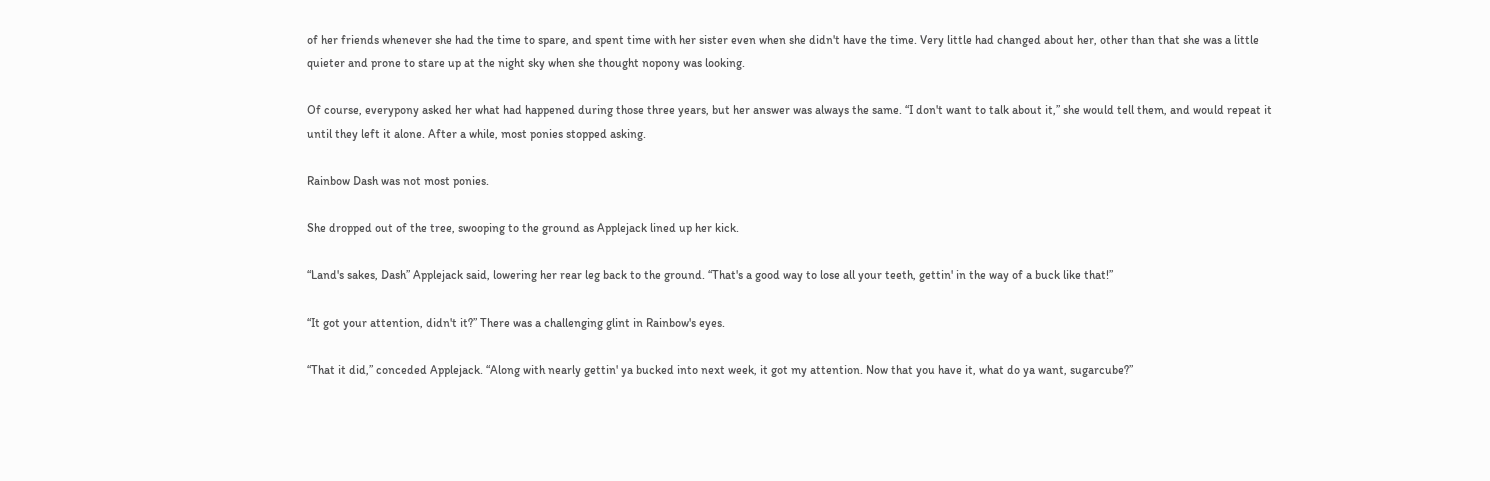of her friends whenever she had the time to spare, and spent time with her sister even when she didn't have the time. Very little had changed about her, other than that she was a little quieter and prone to stare up at the night sky when she thought nopony was looking.

Of course, everypony asked her what had happened during those three years, but her answer was always the same. “I don't want to talk about it,” she would tell them, and would repeat it until they left it alone. After a while, most ponies stopped asking.

Rainbow Dash was not most ponies.

She dropped out of the tree, swooping to the ground as Applejack lined up her kick.

“Land's sakes, Dash” Applejack said, lowering her rear leg back to the ground. “That's a good way to lose all your teeth, gettin' in the way of a buck like that!”

“It got your attention, didn't it?” There was a challenging glint in Rainbow's eyes.

“That it did,” conceded Applejack. “Along with nearly gettin' ya bucked into next week, it got my attention. Now that you have it, what do ya want, sugarcube?”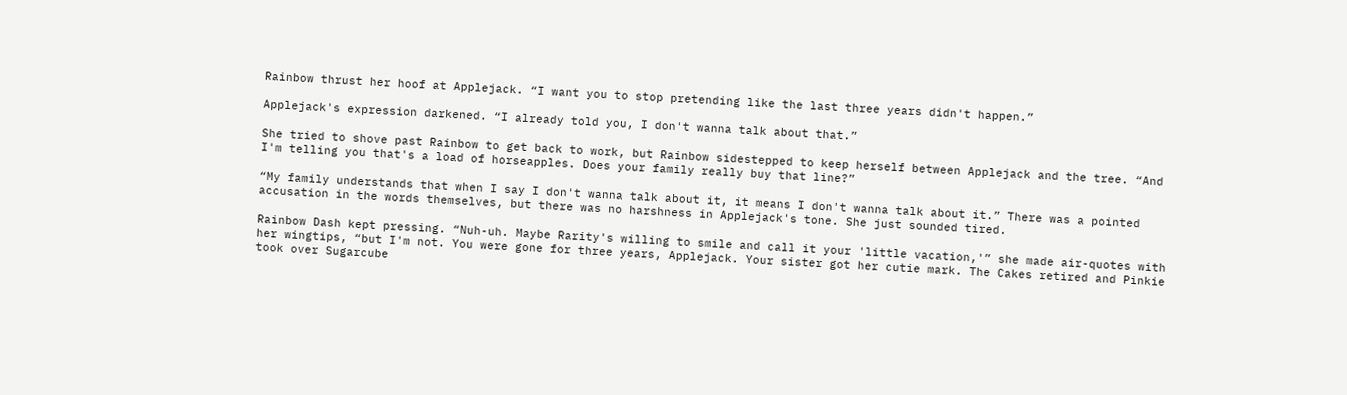Rainbow thrust her hoof at Applejack. “I want you to stop pretending like the last three years didn't happen.”

Applejack's expression darkened. “I already told you, I don't wanna talk about that.”

She tried to shove past Rainbow to get back to work, but Rainbow sidestepped to keep herself between Applejack and the tree. “And I'm telling you that's a load of horseapples. Does your family really buy that line?”

“My family understands that when I say I don't wanna talk about it, it means I don't wanna talk about it.” There was a pointed accusation in the words themselves, but there was no harshness in Applejack's tone. She just sounded tired.

Rainbow Dash kept pressing. “Nuh-uh. Maybe Rarity's willing to smile and call it your 'little vacation,'” she made air-quotes with her wingtips, “but I'm not. You were gone for three years, Applejack. Your sister got her cutie mark. The Cakes retired and Pinkie took over Sugarcube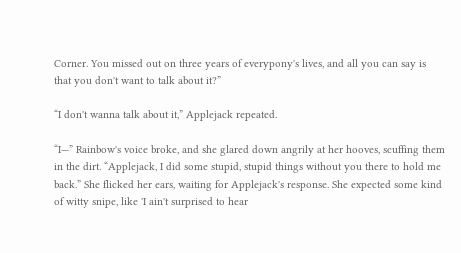Corner. You missed out on three years of everypony's lives, and all you can say is that you don't want to talk about it?”

“I don't wanna talk about it,” Applejack repeated.

“I—” Rainbow's voice broke, and she glared down angrily at her hooves, scuffing them in the dirt. “Applejack, I did some stupid, stupid things without you there to hold me back.” She flicked her ears, waiting for Applejack's response. She expected some kind of witty snipe, like 'I ain't surprised to hear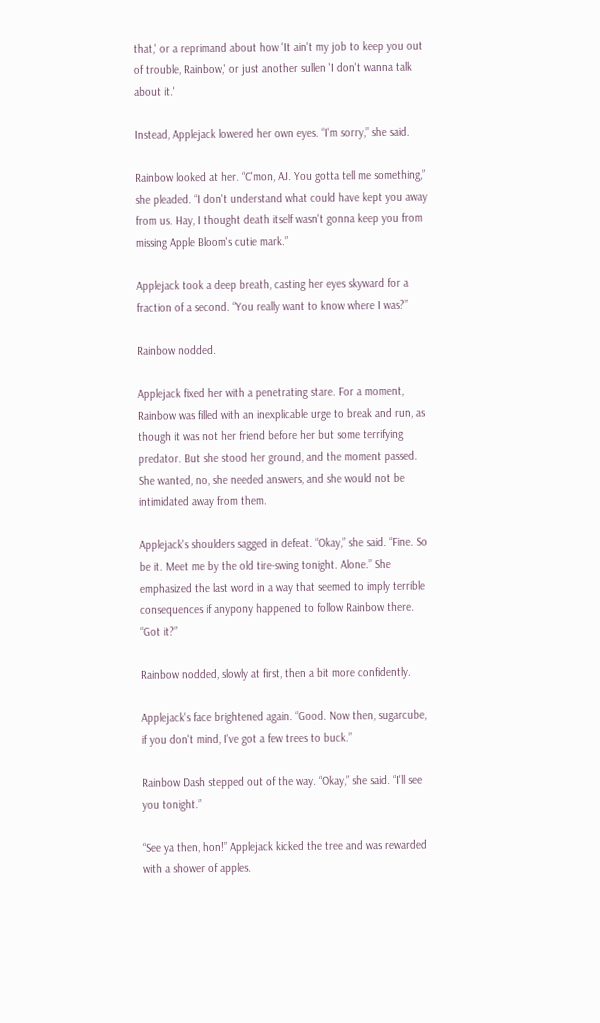that,' or a reprimand about how 'It ain't my job to keep you out of trouble, Rainbow,' or just another sullen 'I don't wanna talk about it.'

Instead, Applejack lowered her own eyes. “I'm sorry,” she said.

Rainbow looked at her. “C'mon, AJ. You gotta tell me something,” she pleaded. “I don't understand what could have kept you away from us. Hay, I thought death itself wasn't gonna keep you from missing Apple Bloom's cutie mark.”

Applejack took a deep breath, casting her eyes skyward for a fraction of a second. “You really want to know where I was?”

Rainbow nodded.

Applejack fixed her with a penetrating stare. For a moment, Rainbow was filled with an inexplicable urge to break and run, as though it was not her friend before her but some terrifying predator. But she stood her ground, and the moment passed. She wanted, no, she needed answers, and she would not be intimidated away from them.

Applejack's shoulders sagged in defeat. “Okay,” she said. “Fine. So be it. Meet me by the old tire-swing tonight. Alone.” She emphasized the last word in a way that seemed to imply terrible consequences if anypony happened to follow Rainbow there. “Got it?”

Rainbow nodded, slowly at first, then a bit more confidently.

Applejack's face brightened again. “Good. Now then, sugarcube, if you don't mind, I've got a few trees to buck.”

Rainbow Dash stepped out of the way. “Okay,” she said. “I'll see you tonight.”

“See ya then, hon!” Applejack kicked the tree and was rewarded with a shower of apples.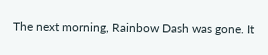The next morning, Rainbow Dash was gone. It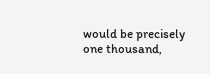would be precisely one thousand,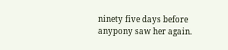ninety five days before anypony saw her again.